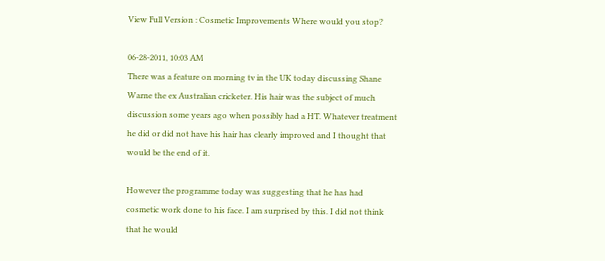View Full Version : Cosmetic Improvements Where would you stop?

06-28-2011, 10:03 AM
There was a feature on morning tv in the UK today discussing Shane Warne the ex Australian cricketer. His hair was the subject of much discussion some years ago when possibly had a HT. Whatever treatment he did or did not have his hair has clearly improved and I thought that would be the end of it.

However the programme today was suggesting that he has had cosmetic work done to his face. I am surprised by this. I did not think that he would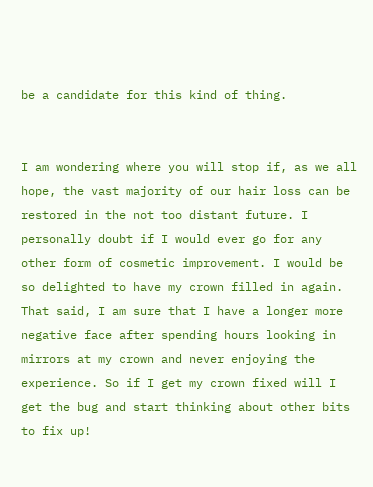be a candidate for this kind of thing.


I am wondering where you will stop if, as we all hope, the vast majority of our hair loss can be restored in the not too distant future. I personally doubt if I would ever go for any other form of cosmetic improvement. I would be so delighted to have my crown filled in again. That said, I am sure that I have a longer more negative face after spending hours looking in mirrors at my crown and never enjoying the experience. So if I get my crown fixed will I get the bug and start thinking about other bits to fix up!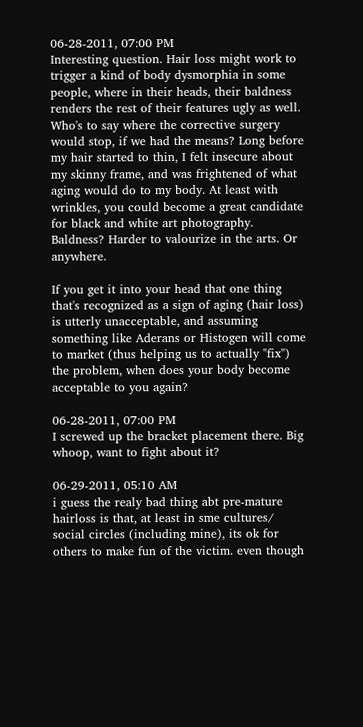06-28-2011, 07:00 PM
Interesting question. Hair loss might work to trigger a kind of body dysmorphia in some people, where in their heads, their baldness renders the rest of their features ugly as well. Who's to say where the corrective surgery would stop, if we had the means? Long before my hair started to thin, I felt insecure about my skinny frame, and was frightened of what aging would do to my body. At least with wrinkles, you could become a great candidate for black and white art photography. Baldness? Harder to valourize in the arts. Or anywhere.

If you get it into your head that one thing that's recognized as a sign of aging (hair loss) is utterly unacceptable, and assuming something like Aderans or Histogen will come to market (thus helping us to actually "fix") the problem, when does your body become acceptable to you again?

06-28-2011, 07:00 PM
I screwed up the bracket placement there. Big whoop, want to fight about it?

06-29-2011, 05:10 AM
i guess the realy bad thing abt pre-mature hairloss is that, at least in sme cultures/ social circles (including mine), its ok for others to make fun of the victim. even though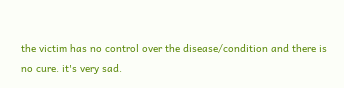the victim has no control over the disease/condition and there is no cure. it's very sad.